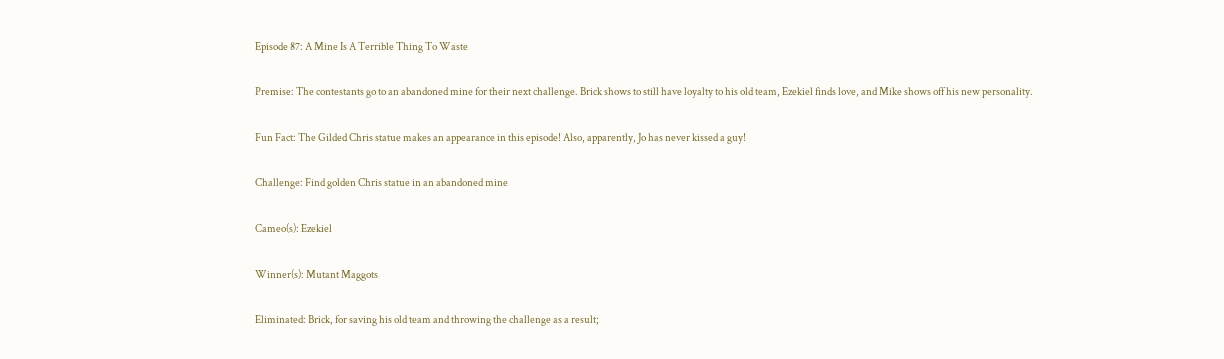Episode 87: A Mine Is A Terrible Thing To Waste

Premise: The contestants go to an abandoned mine for their next challenge. Brick shows to still have loyalty to his old team, Ezekiel finds love, and Mike shows off his new personality.

Fun Fact: The Gilded Chris statue makes an appearance in this episode! Also, apparently, Jo has never kissed a guy!

Challenge: Find golden Chris statue in an abandoned mine

Cameo(s): Ezekiel

Winner(s): Mutant Maggots

Eliminated: Brick, for saving his old team and throwing the challenge as a result;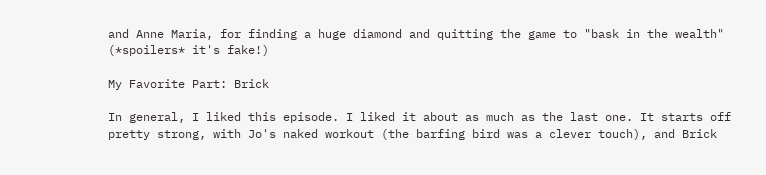and Anne Maria, for finding a huge diamond and quitting the game to "bask in the wealth" (*spoilers* it's fake!)

My Favorite Part: Brick

In general, I liked this episode. I liked it about as much as the last one. It starts off pretty strong, with Jo's naked workout (the barfing bird was a clever touch), and Brick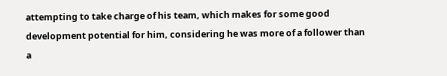attempting to take charge of his team, which makes for some good development potential for him, considering he was more of a follower than a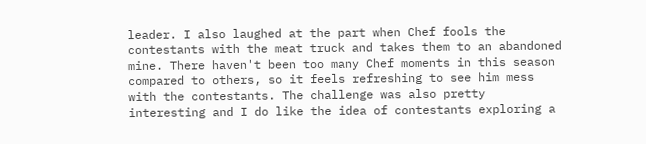leader. I also laughed at the part when Chef fools the contestants with the meat truck and takes them to an abandoned mine. There haven't been too many Chef moments in this season compared to others, so it feels refreshing to see him mess with the contestants. The challenge was also pretty interesting and I do like the idea of contestants exploring a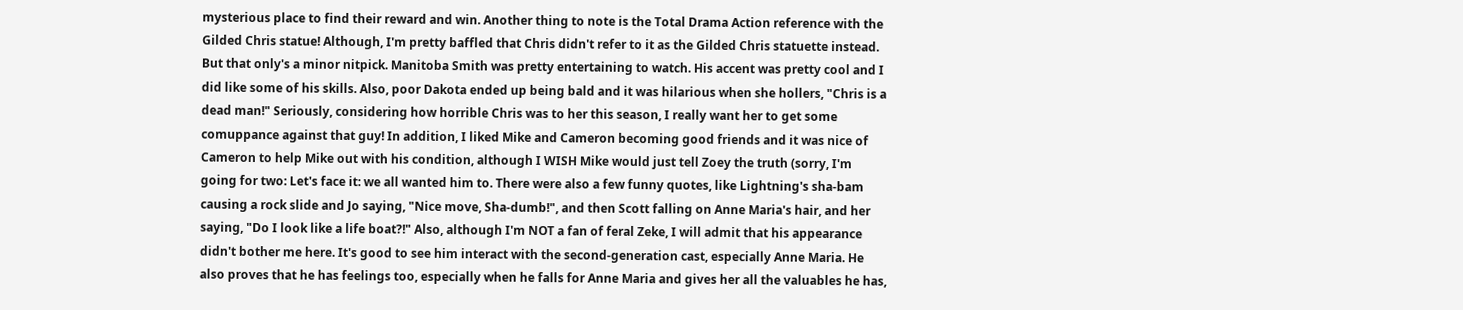mysterious place to find their reward and win. Another thing to note is the Total Drama Action reference with the Gilded Chris statue! Although, I'm pretty baffled that Chris didn't refer to it as the Gilded Chris statuette instead. But that only's a minor nitpick. Manitoba Smith was pretty entertaining to watch. His accent was pretty cool and I did like some of his skills. Also, poor Dakota ended up being bald and it was hilarious when she hollers, "Chris is a dead man!" Seriously, considering how horrible Chris was to her this season, I really want her to get some comuppance against that guy! In addition, I liked Mike and Cameron becoming good friends and it was nice of Cameron to help Mike out with his condition, although I WISH Mike would just tell Zoey the truth (sorry, I'm going for two: Let's face it: we all wanted him to. There were also a few funny quotes, like Lightning's sha-bam causing a rock slide and Jo saying, "Nice move, Sha-dumb!", and then Scott falling on Anne Maria's hair, and her saying, "Do I look like a life boat?!" Also, although I'm NOT a fan of feral Zeke, I will admit that his appearance didn't bother me here. It's good to see him interact with the second-generation cast, especially Anne Maria. He also proves that he has feelings too, especially when he falls for Anne Maria and gives her all the valuables he has,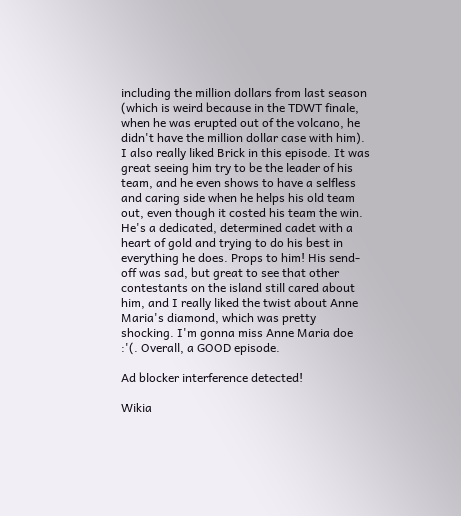including the million dollars from last season (which is weird because in the TDWT finale, when he was erupted out of the volcano, he didn't have the million dollar case with him). I also really liked Brick in this episode. It was great seeing him try to be the leader of his team, and he even shows to have a selfless and caring side when he helps his old team out, even though it costed his team the win. He's a dedicated, determined cadet with a heart of gold and trying to do his best in everything he does. Props to him! His send-off was sad, but great to see that other contestants on the island still cared about him, and I really liked the twist about Anne Maria's diamond, which was pretty shocking. I'm gonna miss Anne Maria doe :'(. Overall, a GOOD episode.

Ad blocker interference detected!

Wikia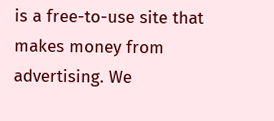is a free-to-use site that makes money from advertising. We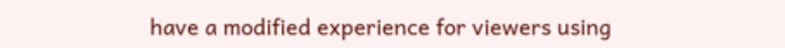have a modified experience for viewers using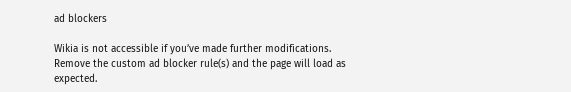ad blockers

Wikia is not accessible if you’ve made further modifications. Remove the custom ad blocker rule(s) and the page will load as expected.